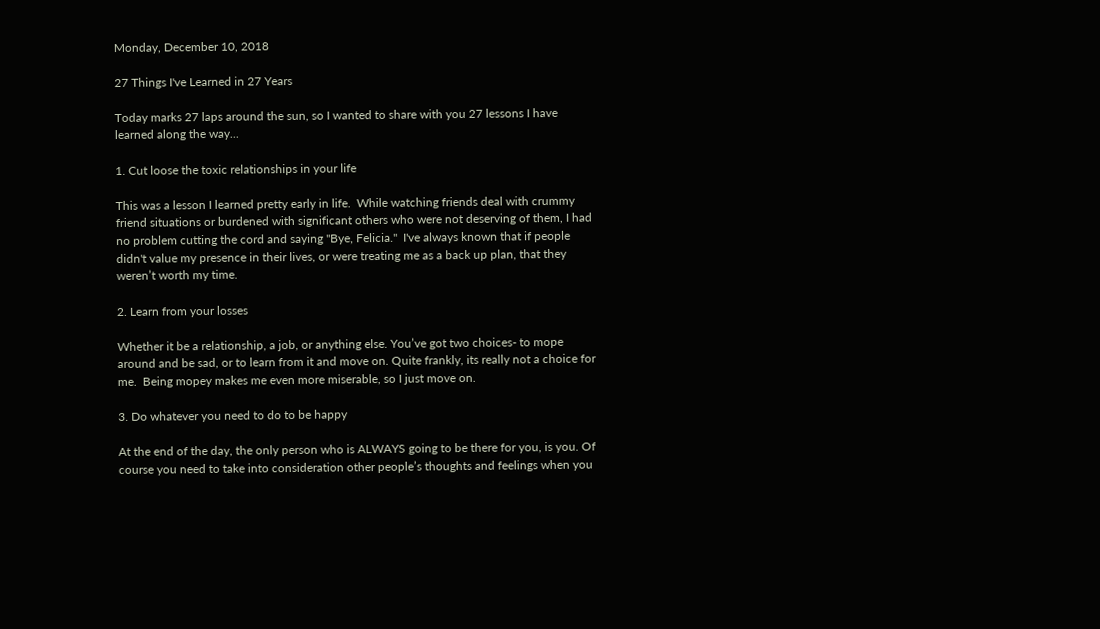Monday, December 10, 2018

27 Things I've Learned in 27 Years

Today marks 27 laps around the sun, so I wanted to share with you 27 lessons I have learned along the way...

1. Cut loose the toxic relationships in your life

This was a lesson I learned pretty early in life.  While watching friends deal with crummy friend situations or burdened with significant others who were not deserving of them, I had no problem cutting the cord and saying "Bye, Felicia."  I've always known that if people didn't value my presence in their lives, or were treating me as a back up plan, that they weren’t worth my time.

2. Learn from your losses

Whether it be a relationship, a job, or anything else. You’ve got two choices- to mope around and be sad, or to learn from it and move on. Quite frankly, its really not a choice for me.  Being mopey makes me even more miserable, so I just move on.

3. Do whatever you need to do to be happy

At the end of the day, the only person who is ALWAYS going to be there for you, is you. Of course you need to take into consideration other people’s thoughts and feelings when you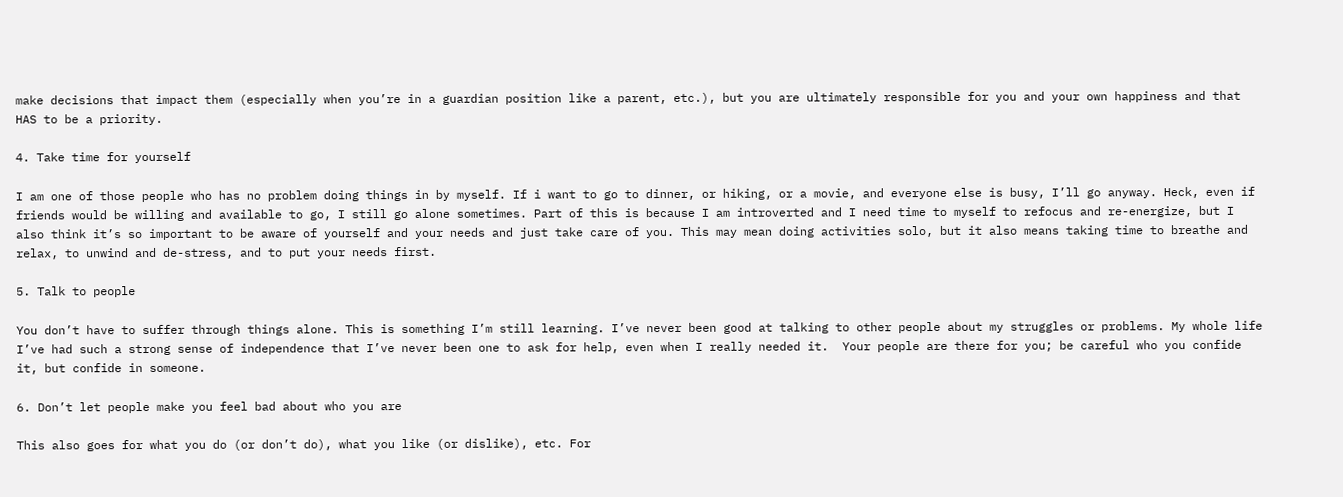make decisions that impact them (especially when you’re in a guardian position like a parent, etc.), but you are ultimately responsible for you and your own happiness and that HAS to be a priority.

4. Take time for yourself

I am one of those people who has no problem doing things in by myself. If i want to go to dinner, or hiking, or a movie, and everyone else is busy, I’ll go anyway. Heck, even if friends would be willing and available to go, I still go alone sometimes. Part of this is because I am introverted and I need time to myself to refocus and re-energize, but I also think it’s so important to be aware of yourself and your needs and just take care of you. This may mean doing activities solo, but it also means taking time to breathe and relax, to unwind and de-stress, and to put your needs first.

5. Talk to people

You don’t have to suffer through things alone. This is something I’m still learning. I’ve never been good at talking to other people about my struggles or problems. My whole life I’ve had such a strong sense of independence that I’ve never been one to ask for help, even when I really needed it.  Your people are there for you; be careful who you confide it, but confide in someone.

6. Don’t let people make you feel bad about who you are

This also goes for what you do (or don’t do), what you like (or dislike), etc. For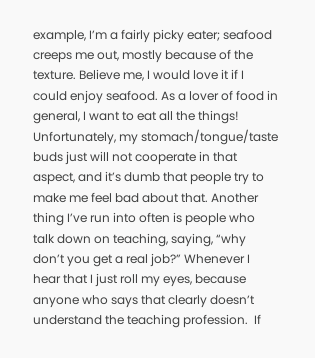example, I’m a fairly picky eater; seafood creeps me out, mostly because of the texture. Believe me, I would love it if I could enjoy seafood. As a lover of food in general, I want to eat all the things! Unfortunately, my stomach/tongue/taste buds just will not cooperate in that aspect, and it’s dumb that people try to make me feel bad about that. Another thing I’ve run into often is people who talk down on teaching, saying, “why don’t you get a real job?” Whenever I hear that I just roll my eyes, because anyone who says that clearly doesn’t understand the teaching profession.  If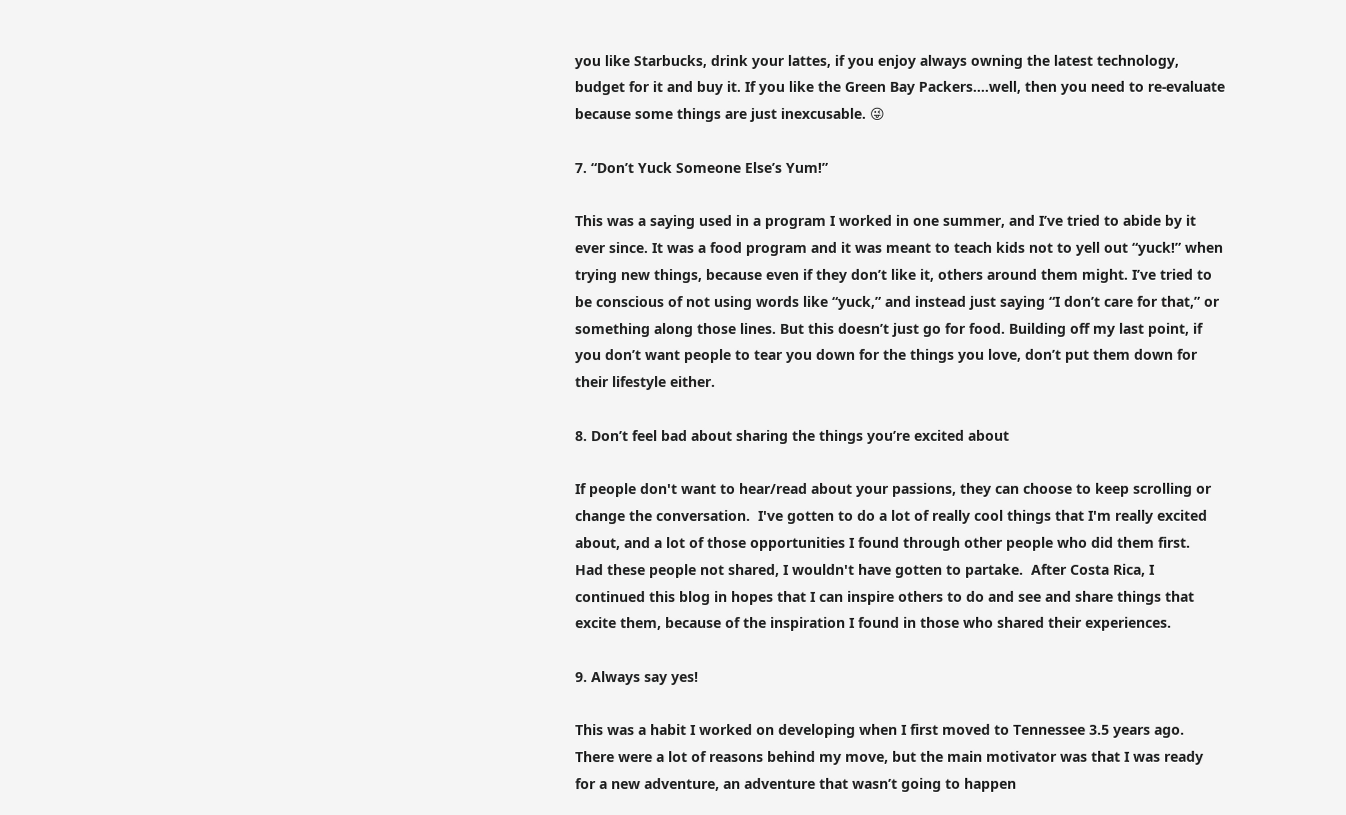you like Starbucks, drink your lattes, if you enjoy always owning the latest technology, budget for it and buy it. If you like the Green Bay Packers....well, then you need to re-evaluate because some things are just inexcusable. 😜

7. “Don’t Yuck Someone Else’s Yum!”

This was a saying used in a program I worked in one summer, and I’ve tried to abide by it ever since. It was a food program and it was meant to teach kids not to yell out “yuck!” when trying new things, because even if they don’t like it, others around them might. I’ve tried to be conscious of not using words like “yuck,” and instead just saying “I don’t care for that,” or something along those lines. But this doesn’t just go for food. Building off my last point, if you don’t want people to tear you down for the things you love, don’t put them down for their lifestyle either.

8. Don’t feel bad about sharing the things you’re excited about

If people don't want to hear/read about your passions, they can choose to keep scrolling or change the conversation.  I've gotten to do a lot of really cool things that I'm really excited about, and a lot of those opportunities I found through other people who did them first.  Had these people not shared, I wouldn't have gotten to partake.  After Costa Rica, I continued this blog in hopes that I can inspire others to do and see and share things that excite them, because of the inspiration I found in those who shared their experiences.

9. Always say yes!

This was a habit I worked on developing when I first moved to Tennessee 3.5 years ago. There were a lot of reasons behind my move, but the main motivator was that I was ready for a new adventure, an adventure that wasn’t going to happen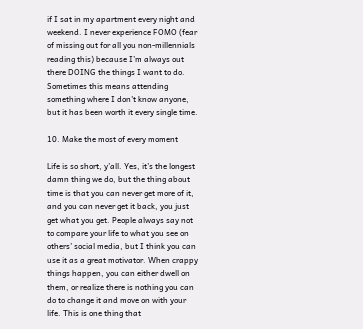if I sat in my apartment every night and weekend. I never experience FOMO (fear of missing out for all you non-millennials reading this) because I’m always out there DOING the things I want to do. Sometimes this means attending something where I don't know anyone, but it has been worth it every single time.

10. Make the most of every moment

Life is so short, y’all. Yes, it’s the longest damn thing we do, but the thing about time is that you can never get more of it, and you can never get it back, you just get what you get. People always say not to compare your life to what you see on others’ social media, but I think you can use it as a great motivator. When crappy things happen, you can either dwell on them, or realize there is nothing you can do to change it and move on with your life. This is one thing that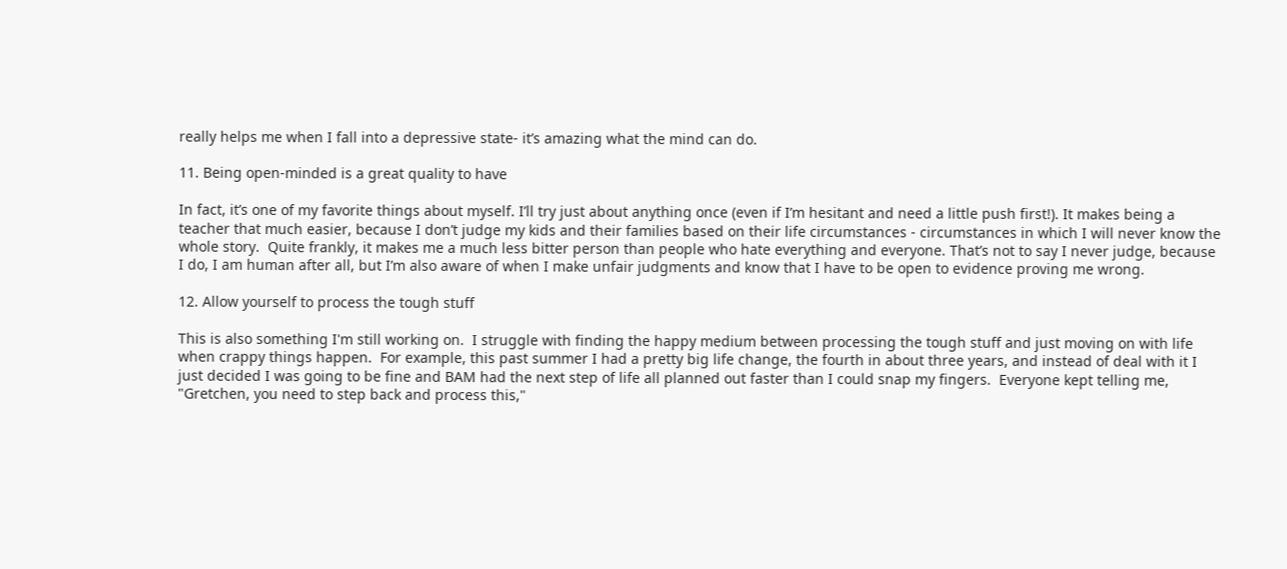really helps me when I fall into a depressive state- it’s amazing what the mind can do.

11. Being open-minded is a great quality to have

In fact, it’s one of my favorite things about myself. I’ll try just about anything once (even if I’m hesitant and need a little push first!). It makes being a teacher that much easier, because I don’t judge my kids and their families based on their life circumstances - circumstances in which I will never know the whole story.  Quite frankly, it makes me a much less bitter person than people who hate everything and everyone. That’s not to say I never judge, because I do, I am human after all, but I’m also aware of when I make unfair judgments and know that I have to be open to evidence proving me wrong.

12. Allow yourself to process the tough stuff

This is also something I'm still working on.  I struggle with finding the happy medium between processing the tough stuff and just moving on with life when crappy things happen.  For example, this past summer I had a pretty big life change, the fourth in about three years, and instead of deal with it I just decided I was going to be fine and BAM had the next step of life all planned out faster than I could snap my fingers.  Everyone kept telling me, "Gretchen, you need to step back and process this,"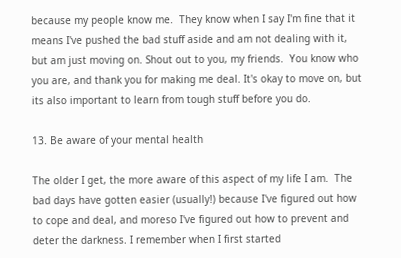because my people know me.  They know when I say I'm fine that it means I've pushed the bad stuff aside and am not dealing with it, but am just moving on. Shout out to you, my friends.  You know who you are, and thank you for making me deal. It's okay to move on, but its also important to learn from tough stuff before you do.

13. Be aware of your mental health

The older I get, the more aware of this aspect of my life I am.  The bad days have gotten easier (usually!) because I've figured out how to cope and deal, and moreso I've figured out how to prevent and deter the darkness. I remember when I first started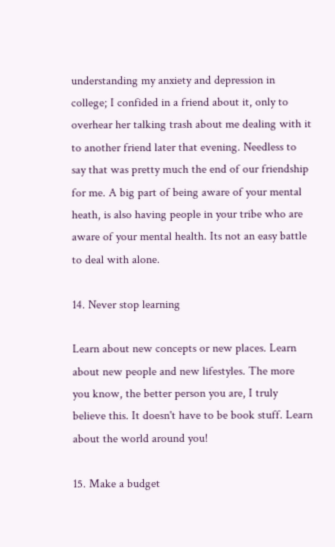understanding my anxiety and depression in college; I confided in a friend about it, only to overhear her talking trash about me dealing with it to another friend later that evening. Needless to say that was pretty much the end of our friendship for me. A big part of being aware of your mental heath, is also having people in your tribe who are aware of your mental health. Its not an easy battle to deal with alone.

14. Never stop learning

Learn about new concepts or new places. Learn about new people and new lifestyles. The more you know, the better person you are, I truly believe this. It doesn't have to be book stuff. Learn about the world around you!

15. Make a budget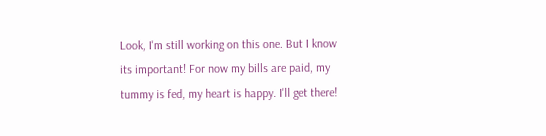Look, I'm still working on this one. But I know its important! For now my bills are paid, my tummy is fed, my heart is happy. I'll get there!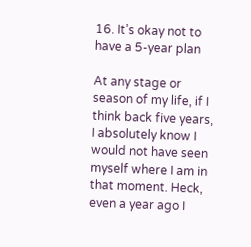16. It’s okay not to have a 5-year plan

At any stage or season of my life, if I think back five years, I absolutely know I would not have seen myself where I am in that moment. Heck, even a year ago I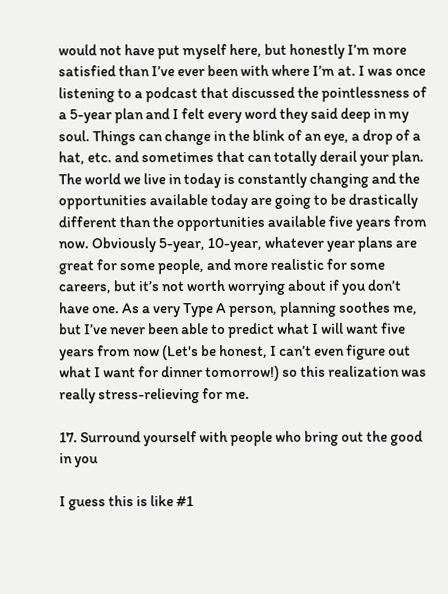would not have put myself here, but honestly I’m more satisfied than I’ve ever been with where I’m at. I was once listening to a podcast that discussed the pointlessness of a 5-year plan and I felt every word they said deep in my soul. Things can change in the blink of an eye, a drop of a hat, etc. and sometimes that can totally derail your plan. The world we live in today is constantly changing and the opportunities available today are going to be drastically different than the opportunities available five years from now. Obviously 5-year, 10-year, whatever year plans are great for some people, and more realistic for some careers, but it’s not worth worrying about if you don’t have one. As a very Type A person, planning soothes me, but I’ve never been able to predict what I will want five years from now (Let's be honest, I can’t even figure out what I want for dinner tomorrow!) so this realization was really stress-relieving for me.

17. Surround yourself with people who bring out the good in you

I guess this is like #1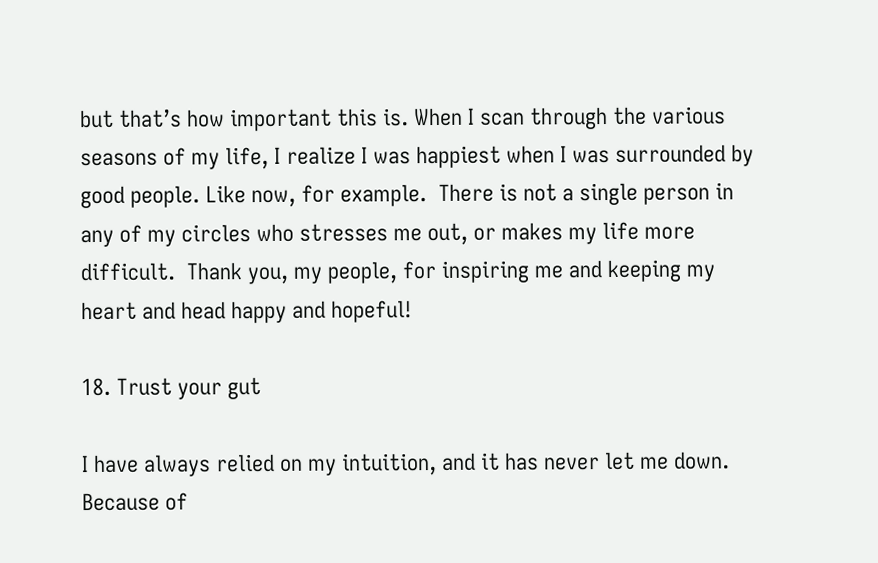but that’s how important this is. When I scan through the various seasons of my life, I realize I was happiest when I was surrounded by good people. Like now, for example.  There is not a single person in any of my circles who stresses me out, or makes my life more difficult.  Thank you, my people, for inspiring me and keeping my heart and head happy and hopeful!

18. Trust your gut

I have always relied on my intuition, and it has never let me down. Because of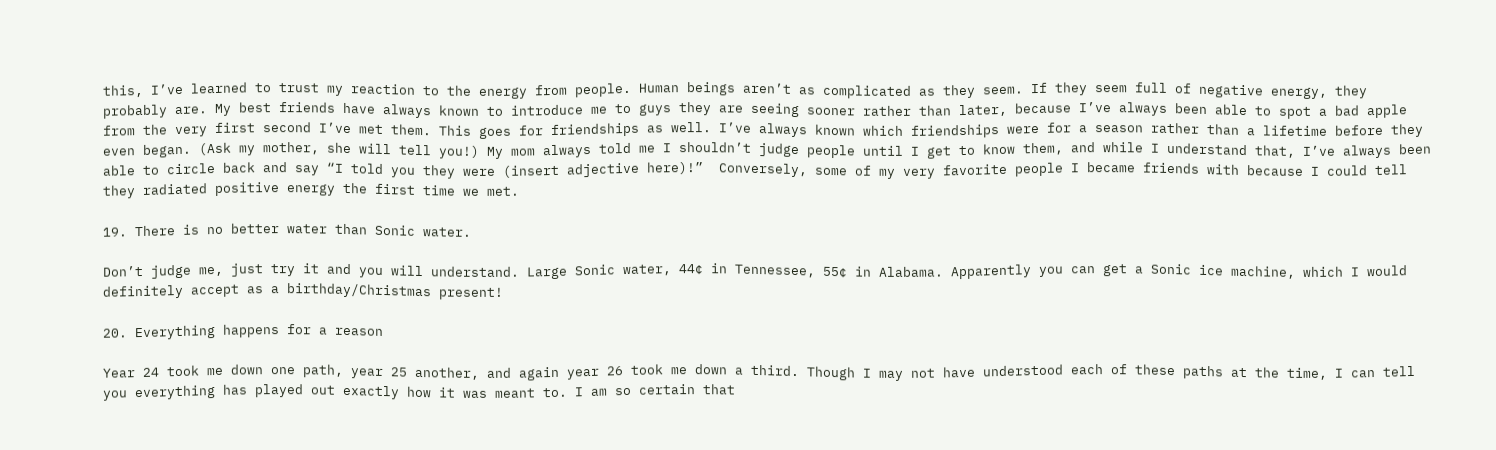this, I’ve learned to trust my reaction to the energy from people. Human beings aren’t as complicated as they seem. If they seem full of negative energy, they probably are. My best friends have always known to introduce me to guys they are seeing sooner rather than later, because I’ve always been able to spot a bad apple from the very first second I’ve met them. This goes for friendships as well. I’ve always known which friendships were for a season rather than a lifetime before they even began. (Ask my mother, she will tell you!) My mom always told me I shouldn’t judge people until I get to know them, and while I understand that, I’ve always been able to circle back and say “I told you they were (insert adjective here)!”  Conversely, some of my very favorite people I became friends with because I could tell they radiated positive energy the first time we met.

19. There is no better water than Sonic water.

Don’t judge me, just try it and you will understand. Large Sonic water, 44¢ in Tennessee, 55¢ in Alabama. Apparently you can get a Sonic ice machine, which I would definitely accept as a birthday/Christmas present!

20. Everything happens for a reason

Year 24 took me down one path, year 25 another, and again year 26 took me down a third. Though I may not have understood each of these paths at the time, I can tell you everything has played out exactly how it was meant to. I am so certain that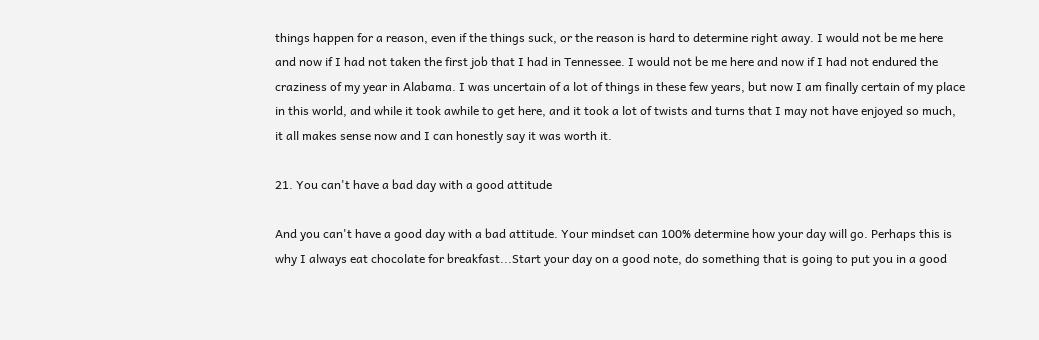things happen for a reason, even if the things suck, or the reason is hard to determine right away. I would not be me here and now if I had not taken the first job that I had in Tennessee. I would not be me here and now if I had not endured the craziness of my year in Alabama. I was uncertain of a lot of things in these few years, but now I am finally certain of my place in this world, and while it took awhile to get here, and it took a lot of twists and turns that I may not have enjoyed so much, it all makes sense now and I can honestly say it was worth it.

21. You can't have a bad day with a good attitude

And you can't have a good day with a bad attitude. Your mindset can 100% determine how your day will go. Perhaps this is why I always eat chocolate for breakfast...Start your day on a good note, do something that is going to put you in a good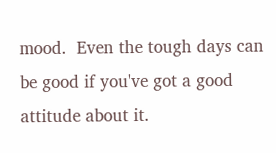mood.  Even the tough days can be good if you've got a good attitude about it.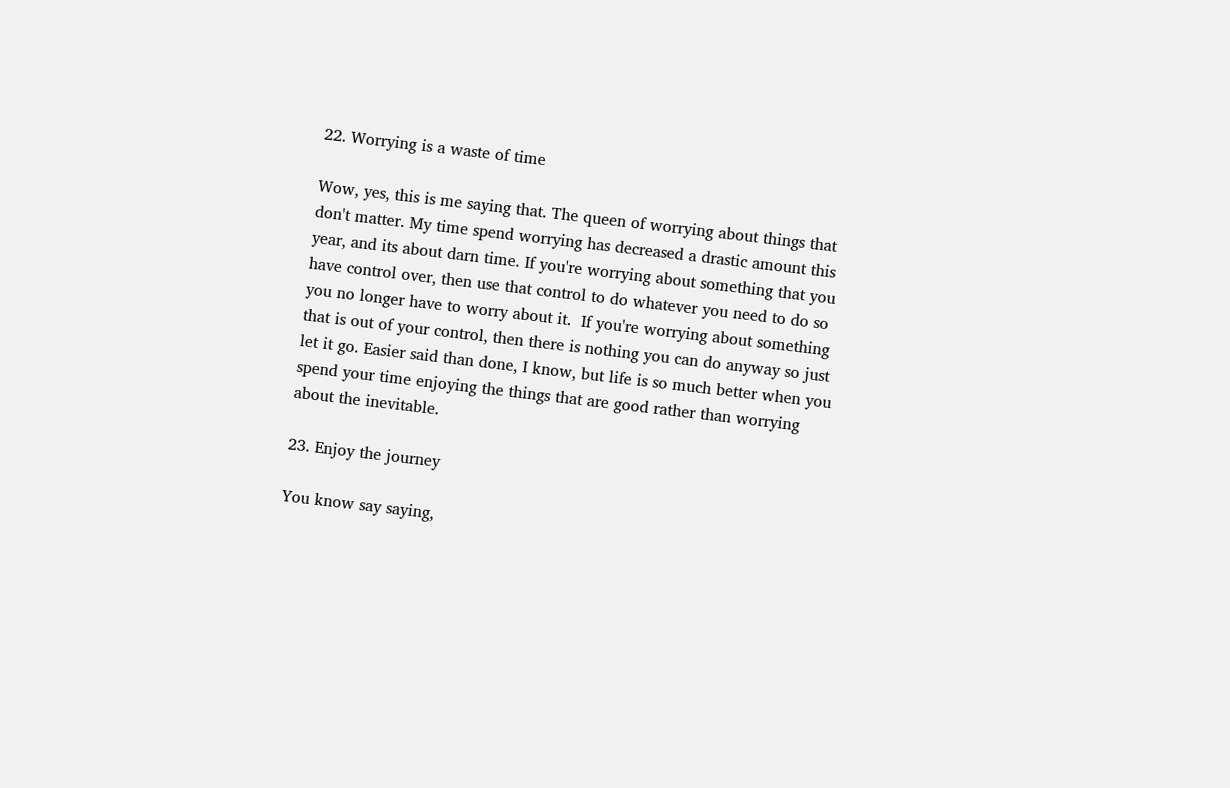22. Worrying is a waste of time

Wow, yes, this is me saying that. The queen of worrying about things that don't matter. My time spend worrying has decreased a drastic amount this year, and its about darn time. If you're worrying about something that you have control over, then use that control to do whatever you need to do so you no longer have to worry about it.  If you're worrying about something that is out of your control, then there is nothing you can do anyway so just let it go. Easier said than done, I know, but life is so much better when you spend your time enjoying the things that are good rather than worrying about the inevitable.

23. Enjoy the journey

You know say saying,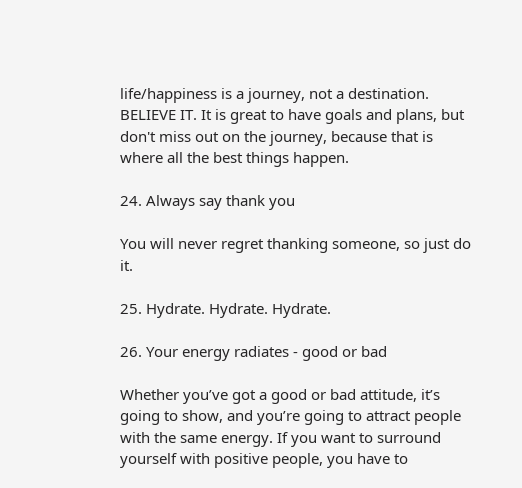life/happiness is a journey, not a destination. BELIEVE IT. It is great to have goals and plans, but don't miss out on the journey, because that is where all the best things happen.

24. Always say thank you

You will never regret thanking someone, so just do it.

25. Hydrate. Hydrate. Hydrate.

26. Your energy radiates - good or bad

Whether you’ve got a good or bad attitude, it’s going to show, and you’re going to attract people with the same energy. If you want to surround yourself with positive people, you have to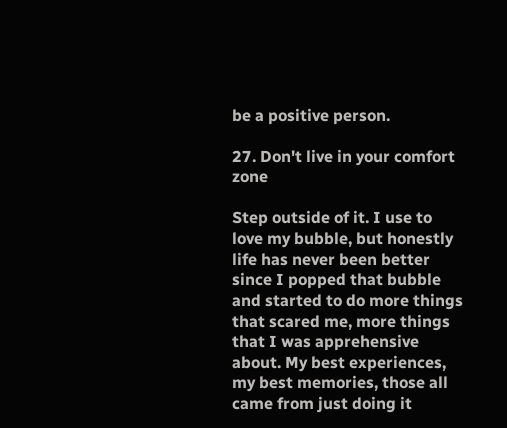be a positive person.

27. Don't live in your comfort zone

Step outside of it. I use to love my bubble, but honestly life has never been better since I popped that bubble and started to do more things that scared me, more things that I was apprehensive about. My best experiences, my best memories, those all came from just doing it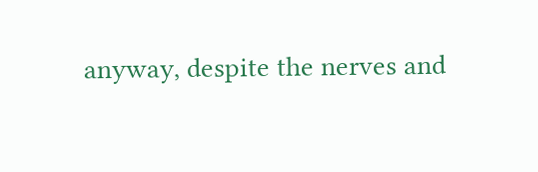anyway, despite the nerves and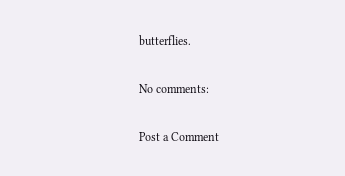butterflies.

No comments:

Post a Comment